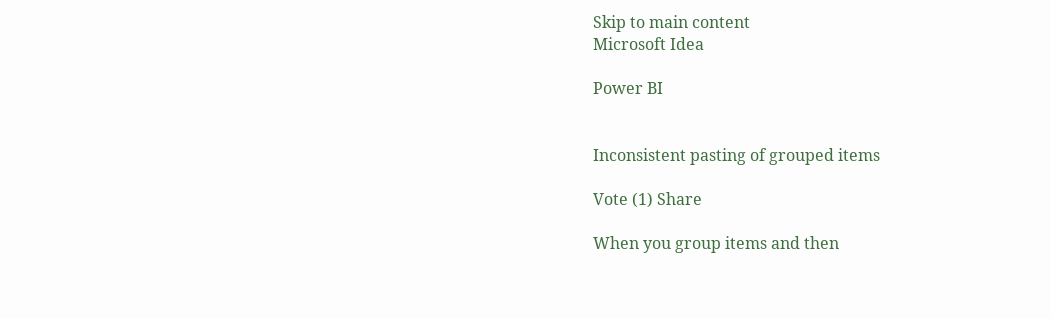Skip to main content
Microsoft Idea

Power BI


Inconsistent pasting of grouped items

Vote (1) Share

When you group items and then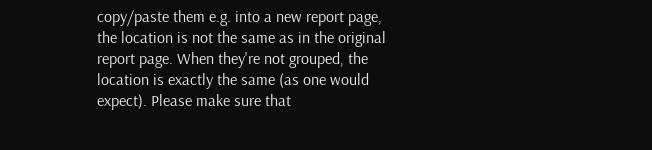copy/paste them e.g. into a new report page, the location is not the same as in the original report page. When they're not grouped, the location is exactly the same (as one would expect). Please make sure that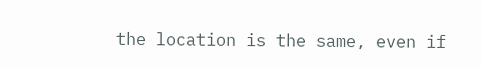the location is the same, even if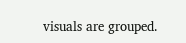visuals are grouped.